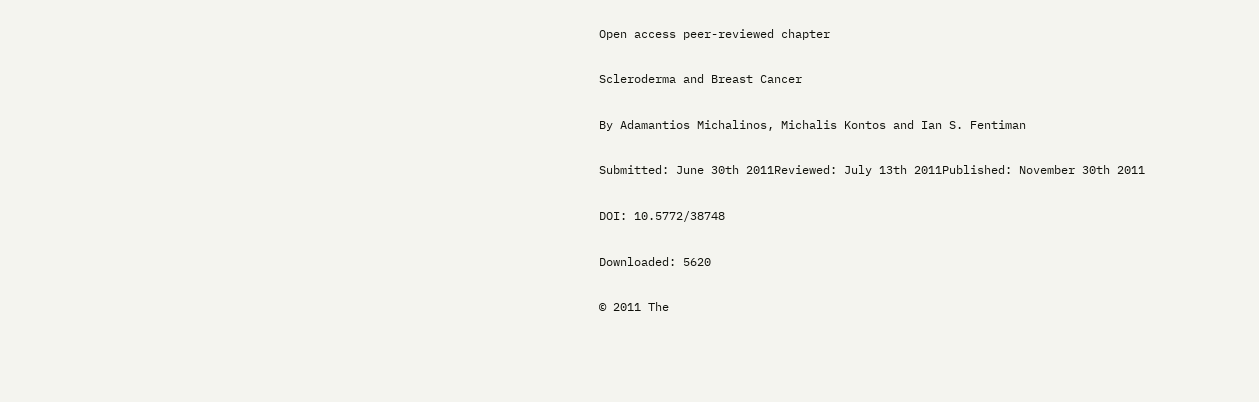Open access peer-reviewed chapter

Scleroderma and Breast Cancer

By Adamantios Michalinos, Michalis Kontos and Ian S. Fentiman

Submitted: June 30th 2011Reviewed: July 13th 2011Published: November 30th 2011

DOI: 10.5772/38748

Downloaded: 5620

© 2011 The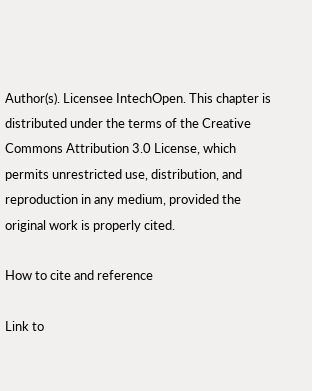Author(s). Licensee IntechOpen. This chapter is distributed under the terms of the Creative Commons Attribution 3.0 License, which permits unrestricted use, distribution, and reproduction in any medium, provided the original work is properly cited.

How to cite and reference

Link to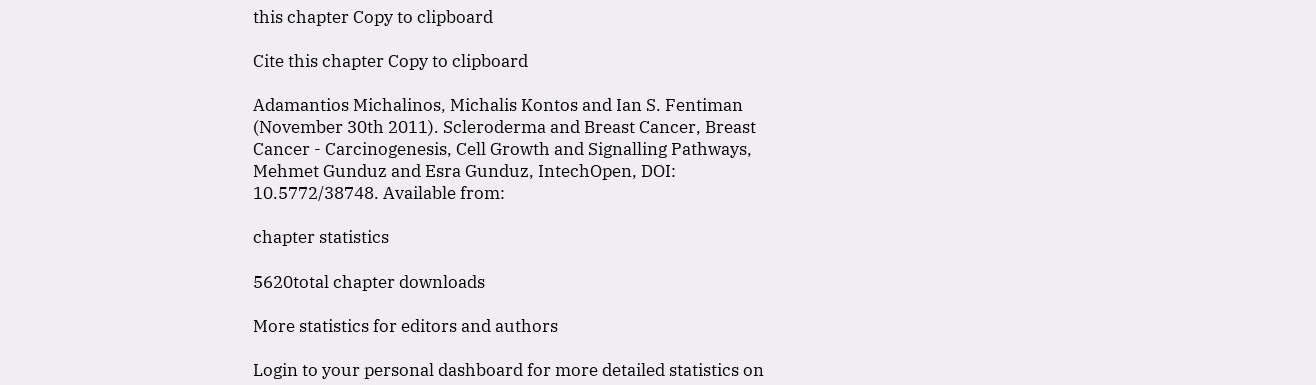this chapter Copy to clipboard

Cite this chapter Copy to clipboard

Adamantios Michalinos, Michalis Kontos and Ian S. Fentiman (November 30th 2011). Scleroderma and Breast Cancer, Breast Cancer - Carcinogenesis, Cell Growth and Signalling Pathways, Mehmet Gunduz and Esra Gunduz, IntechOpen, DOI: 10.5772/38748. Available from:

chapter statistics

5620total chapter downloads

More statistics for editors and authors

Login to your personal dashboard for more detailed statistics on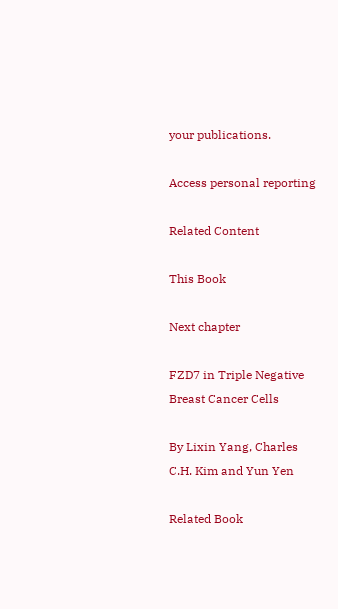your publications.

Access personal reporting

Related Content

This Book

Next chapter

FZD7 in Triple Negative Breast Cancer Cells

By Lixin Yang, Charles C.H. Kim and Yun Yen

Related Book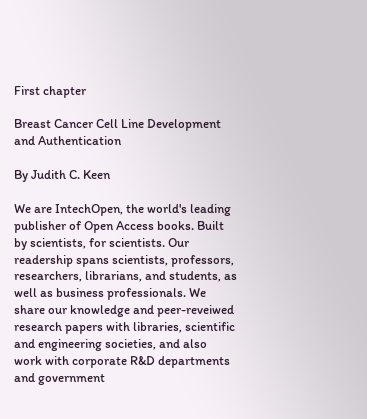First chapter

Breast Cancer Cell Line Development and Authentication

By Judith C. Keen

We are IntechOpen, the world's leading publisher of Open Access books. Built by scientists, for scientists. Our readership spans scientists, professors, researchers, librarians, and students, as well as business professionals. We share our knowledge and peer-reveiwed research papers with libraries, scientific and engineering societies, and also work with corporate R&D departments and government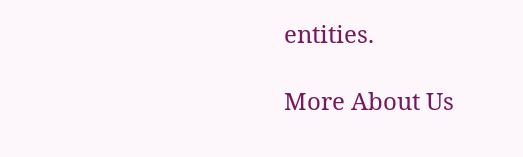entities.

More About Us